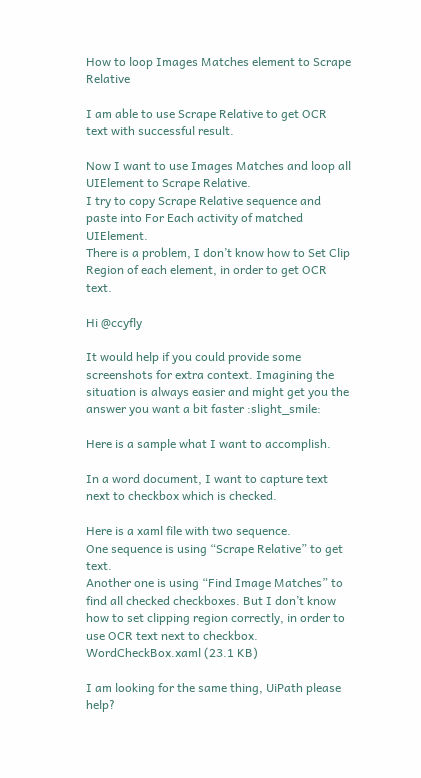How to loop Images Matches element to Scrape Relative

I am able to use Scrape Relative to get OCR text with successful result.

Now I want to use Images Matches and loop all UIElement to Scrape Relative.
I try to copy Scrape Relative sequence and paste into For Each activity of matched UIElement.
There is a problem, I don’t know how to Set Clip Region of each element, in order to get OCR text.

Hi @ccyfly

It would help if you could provide some screenshots for extra context. Imagining the situation is always easier and might get you the answer you want a bit faster :slight_smile:

Here is a sample what I want to accomplish.

In a word document, I want to capture text next to checkbox which is checked.

Here is a xaml file with two sequence.
One sequence is using “Scrape Relative” to get text.
Another one is using “Find Image Matches” to find all checked checkboxes. But I don’t know how to set clipping region correctly, in order to use OCR text next to checkbox.
WordCheckBox.xaml (23.1 KB)

I am looking for the same thing, UiPath please help?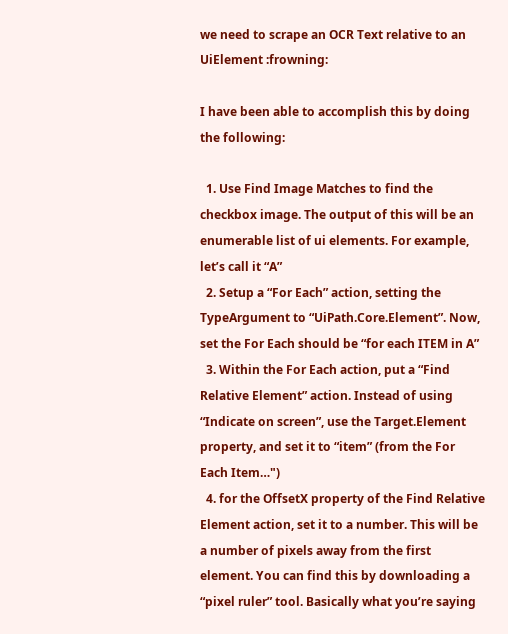we need to scrape an OCR Text relative to an UiElement :frowning:

I have been able to accomplish this by doing the following:

  1. Use Find Image Matches to find the checkbox image. The output of this will be an enumerable list of ui elements. For example, let’s call it “A”
  2. Setup a “For Each” action, setting the TypeArgument to “UiPath.Core.Element”. Now, set the For Each should be “for each ITEM in A”
  3. Within the For Each action, put a “Find Relative Element” action. Instead of using “Indicate on screen”, use the Target.Element property, and set it to “item” (from the For Each Item…")
  4. for the OffsetX property of the Find Relative Element action, set it to a number. This will be a number of pixels away from the first element. You can find this by downloading a “pixel ruler” tool. Basically what you’re saying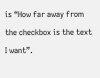is “How far away from the checkbox is the text I want”.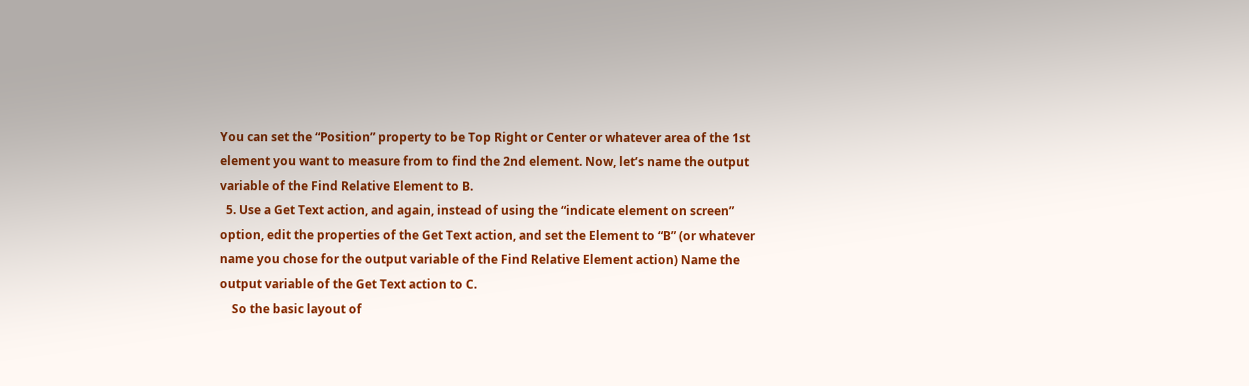You can set the “Position” property to be Top Right or Center or whatever area of the 1st element you want to measure from to find the 2nd element. Now, let’s name the output variable of the Find Relative Element to B.
  5. Use a Get Text action, and again, instead of using the “indicate element on screen” option, edit the properties of the Get Text action, and set the Element to “B” (or whatever name you chose for the output variable of the Find Relative Element action) Name the output variable of the Get Text action to C.
    So the basic layout of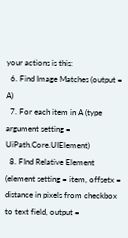your actions is this:
  6. Find Image Matches (output = A)
  7. For each item in A (type argument setting = UiPath.Core.UIElement)
  8. FInd Relative Element (element setting = item, offsetx = distance in pixels from checkbox to text field, output =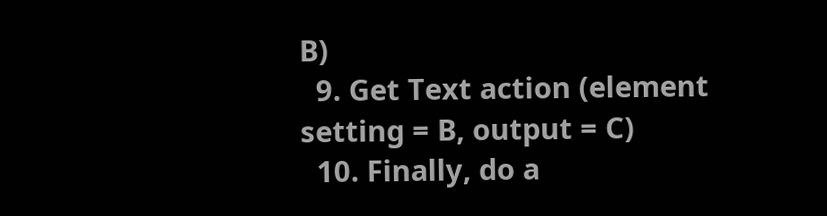B)
  9. Get Text action (element setting = B, output = C)
  10. Finally, do a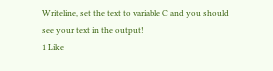Writeline, set the text to variable C and you should see your text in the output!
1 Like